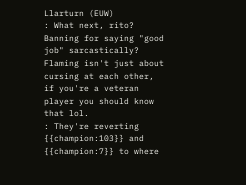Llarturn (EUW)
: What next, rito? Banning for saying "good job" sarcastically?
Flaming isn't just about cursing at each other, if you're a veteran player you should know that lol.
: They're reverting {{champion:103}} and {{champion:7}} to where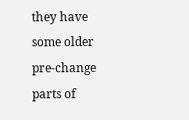they have some older pre-change parts of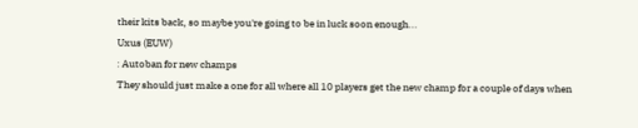their kits back, so maybe you're going to be in luck soon enough...
Uxus (EUW)
: Autoban for new champs
They should just make a one for all where all 10 players get the new champ for a couple of days when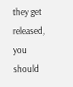they get released, you should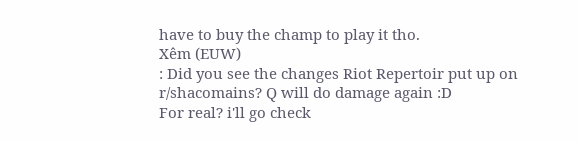have to buy the champ to play it tho.
Xêm (EUW)
: Did you see the changes Riot Repertoir put up on r/shacomains? Q will do damage again :D
For real? i'll go check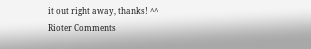it out right away, thanks! ^^
Rioter Comments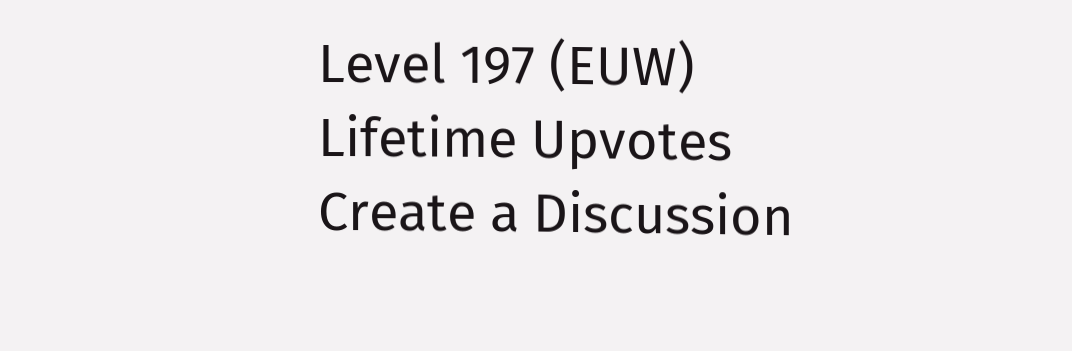Level 197 (EUW)
Lifetime Upvotes
Create a Discussion